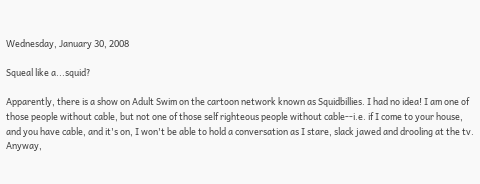Wednesday, January 30, 2008

Squeal like a...squid?

Apparently, there is a show on Adult Swim on the cartoon network known as Squidbillies. I had no idea! I am one of those people without cable, but not one of those self righteous people without cable--i.e. if I come to your house, and you have cable, and it's on, I won't be able to hold a conversation as I stare, slack jawed and drooling at the tv. Anyway,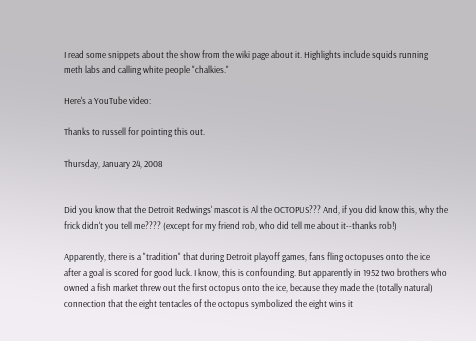I read some snippets about the show from the wiki page about it. Highlights include squids running meth labs and calling white people "chalkies."

Here's a YouTube video:

Thanks to russell for pointing this out.

Thursday, January 24, 2008


Did you know that the Detroit Redwings' mascot is Al the OCTOPUS??? And, if you did know this, why the frick didn't you tell me???? (except for my friend rob, who did tell me about it--thanks rob!)

Apparently, there is a "tradition" that during Detroit playoff games, fans fling octopuses onto the ice after a goal is scored for good luck. I know, this is confounding. But apparently in 1952 two brothers who owned a fish market threw out the first octopus onto the ice, because they made the (totally natural) connection that the eight tentacles of the octopus symbolized the eight wins it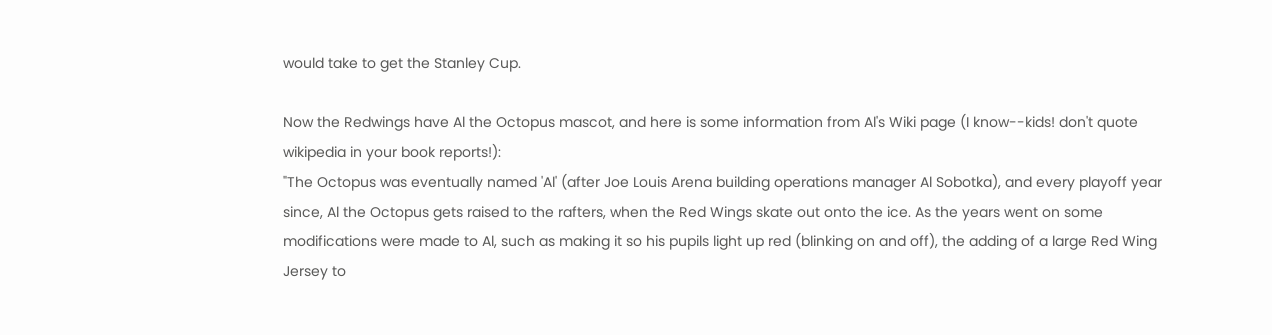would take to get the Stanley Cup.

Now the Redwings have Al the Octopus mascot, and here is some information from Al's Wiki page (I know--kids! don't quote wikipedia in your book reports!):
"The Octopus was eventually named 'Al' (after Joe Louis Arena building operations manager Al Sobotka), and every playoff year since, Al the Octopus gets raised to the rafters, when the Red Wings skate out onto the ice. As the years went on some modifications were made to Al, such as making it so his pupils light up red (blinking on and off), the adding of a large Red Wing Jersey to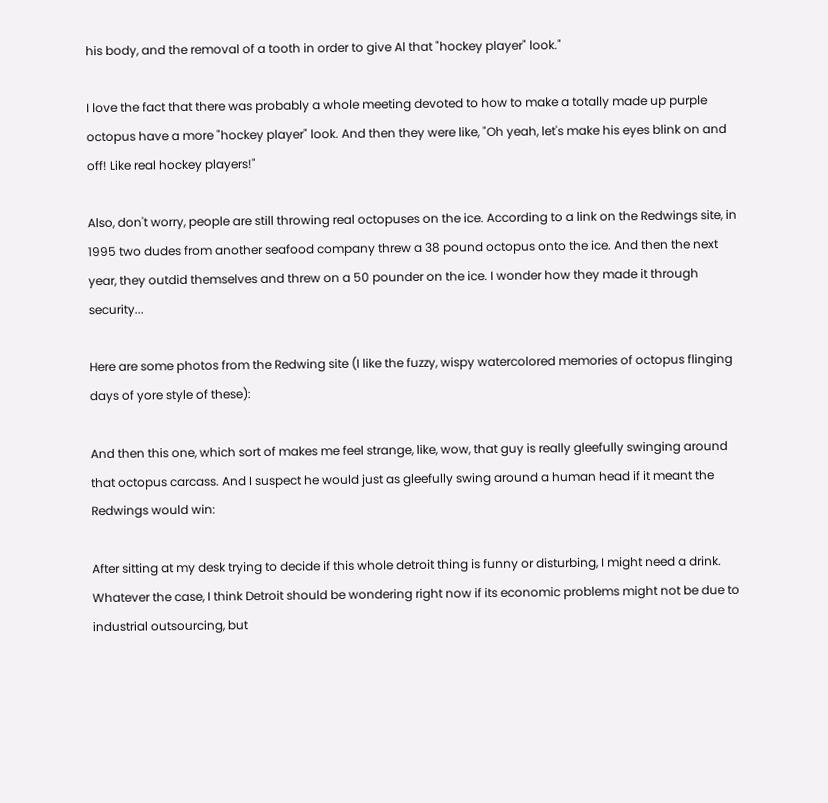his body, and the removal of a tooth in order to give Al that "hockey player" look."

I love the fact that there was probably a whole meeting devoted to how to make a totally made up purple octopus have a more "hockey player" look. And then they were like, "Oh yeah, let's make his eyes blink on and off! Like real hockey players!"

Also, don't worry, people are still throwing real octopuses on the ice. According to a link on the Redwings site, in 1995 two dudes from another seafood company threw a 38 pound octopus onto the ice. And then the next year, they outdid themselves and threw on a 50 pounder on the ice. I wonder how they made it through security...

Here are some photos from the Redwing site (I like the fuzzy, wispy watercolored memories of octopus flinging days of yore style of these):

And then this one, which sort of makes me feel strange, like, wow, that guy is really gleefully swinging around that octopus carcass. And I suspect he would just as gleefully swing around a human head if it meant the Redwings would win:

After sitting at my desk trying to decide if this whole detroit thing is funny or disturbing, I might need a drink. Whatever the case, I think Detroit should be wondering right now if its economic problems might not be due to industrial outsourcing, but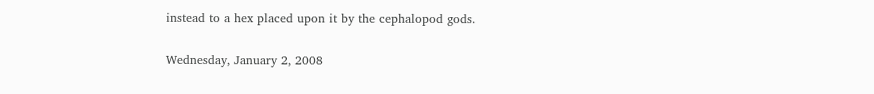instead to a hex placed upon it by the cephalopod gods.

Wednesday, January 2, 2008